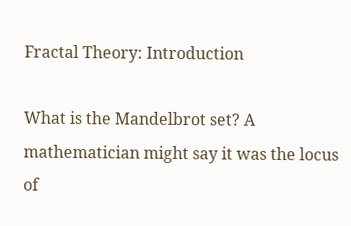Fractal Theory: Introduction

What is the Mandelbrot set? A mathematician might say it was the locus of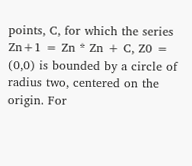points, C, for which the series Zn+1 = Zn * Zn + C, Z0 = (0,0) is bounded by a circle of radius two, centered on the origin. For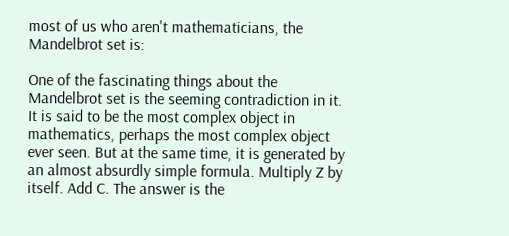most of us who aren't mathematicians, the Mandelbrot set is:

One of the fascinating things about the Mandelbrot set is the seeming contradiction in it. It is said to be the most complex object in mathematics, perhaps the most complex object ever seen. But at the same time, it is generated by an almost absurdly simple formula. Multiply Z by itself. Add C. The answer is the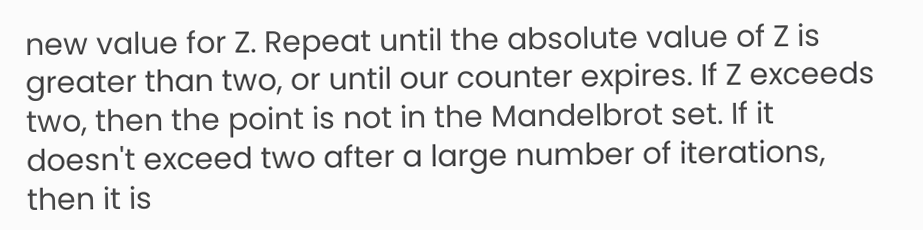new value for Z. Repeat until the absolute value of Z is greater than two, or until our counter expires. If Z exceeds two, then the point is not in the Mandelbrot set. If it doesn't exceed two after a large number of iterations, then it is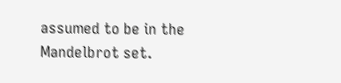assumed to be in the Mandelbrot set.